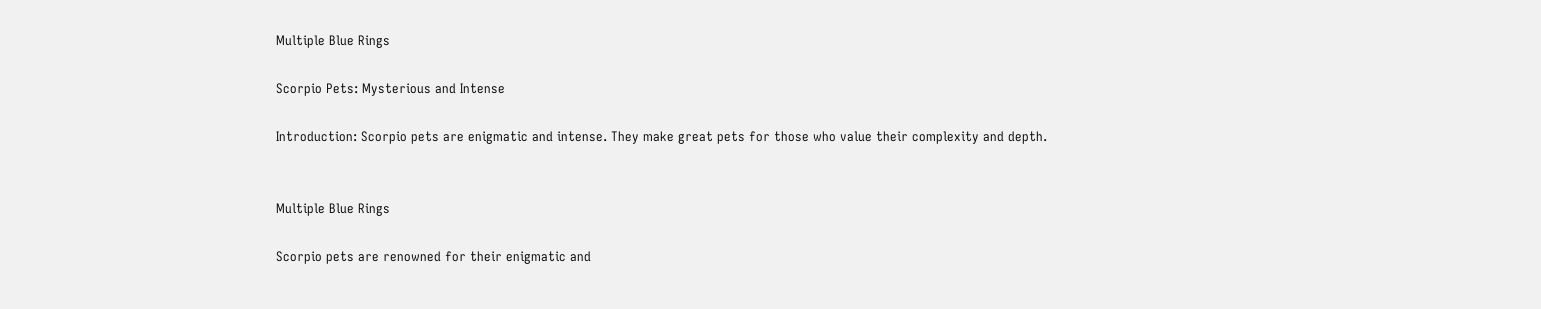Multiple Blue Rings

Scorpio Pets: Mysterious and Intense

Introduction: Scorpio pets are enigmatic and intense. They make great pets for those who value their complexity and depth.


Multiple Blue Rings

Scorpio pets are renowned for their enigmatic and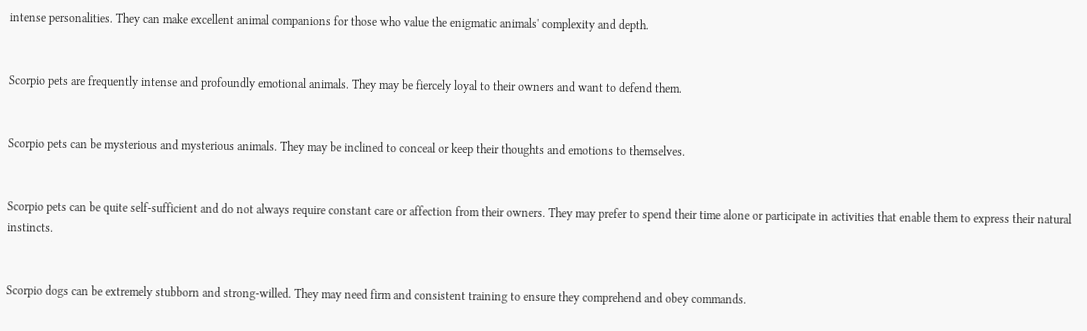intense personalities. They can make excellent animal companions for those who value the enigmatic animals' complexity and depth.


Scorpio pets are frequently intense and profoundly emotional animals. They may be fiercely loyal to their owners and want to defend them.


Scorpio pets can be mysterious and mysterious animals. They may be inclined to conceal or keep their thoughts and emotions to themselves.


Scorpio pets can be quite self-sufficient and do not always require constant care or affection from their owners. They may prefer to spend their time alone or participate in activities that enable them to express their natural instincts.


Scorpio dogs can be extremely stubborn and strong-willed. They may need firm and consistent training to ensure they comprehend and obey commands.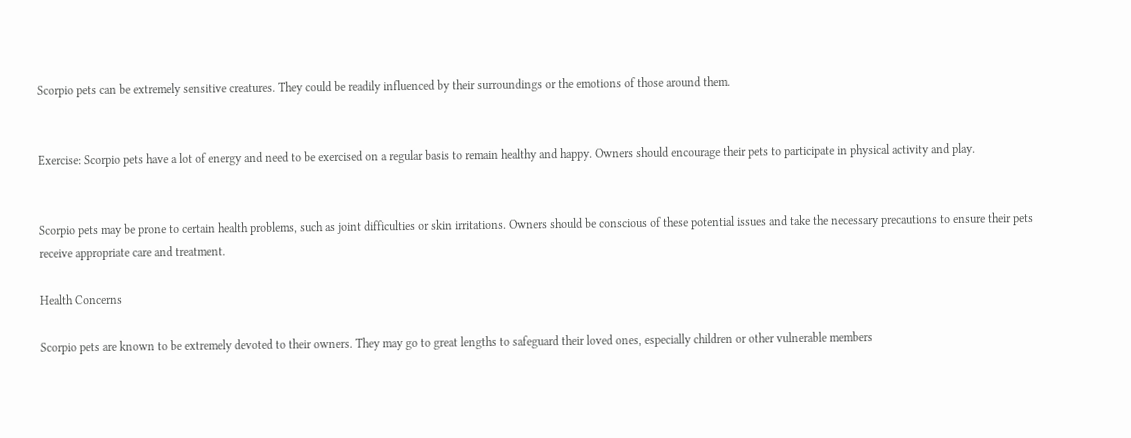Scorpio pets can be extremely sensitive creatures. They could be readily influenced by their surroundings or the emotions of those around them.


Exercise: Scorpio pets have a lot of energy and need to be exercised on a regular basis to remain healthy and happy. Owners should encourage their pets to participate in physical activity and play.


Scorpio pets may be prone to certain health problems, such as joint difficulties or skin irritations. Owners should be conscious of these potential issues and take the necessary precautions to ensure their pets receive appropriate care and treatment.

Health Concerns

Scorpio pets are known to be extremely devoted to their owners. They may go to great lengths to safeguard their loved ones, especially children or other vulnerable members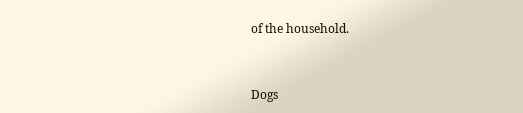of the household.


Dogs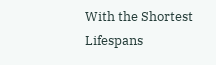With the Shortest Lifespans